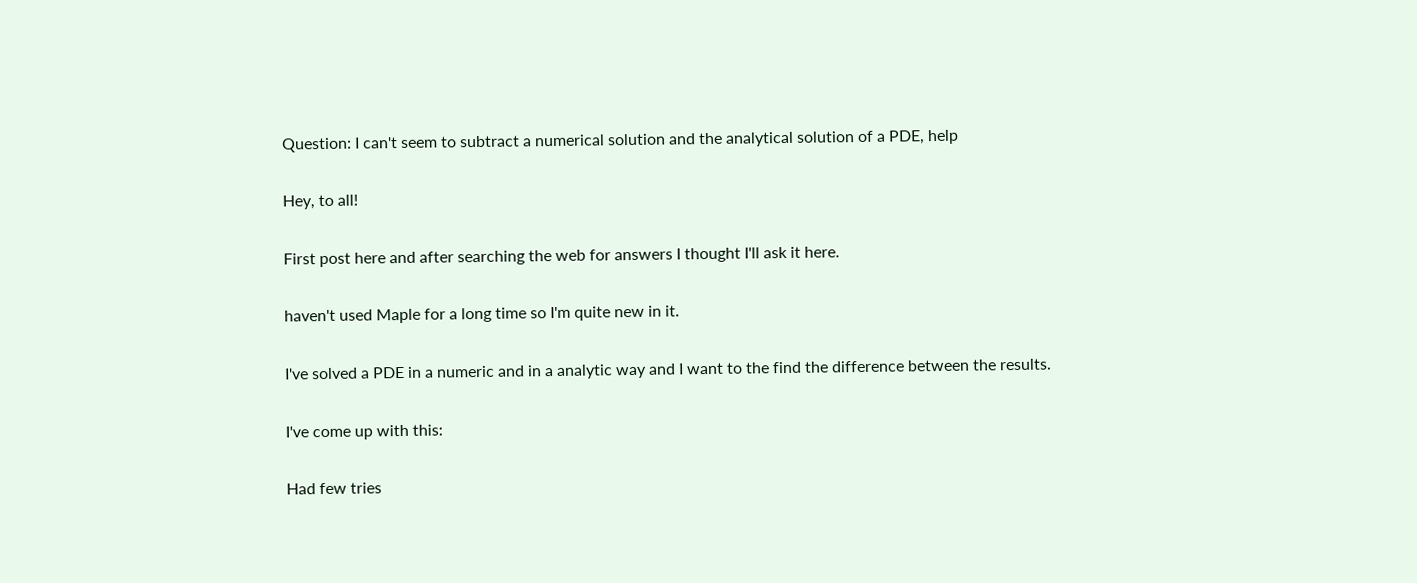Question: I can't seem to subtract a numerical solution and the analytical solution of a PDE, help

Hey, to all!

First post here and after searching the web for answers I thought I'll ask it here.

haven't used Maple for a long time so I'm quite new in it.

I've solved a PDE in a numeric and in a analytic way and I want to the find the difference between the results.

I've come up with this:

Had few tries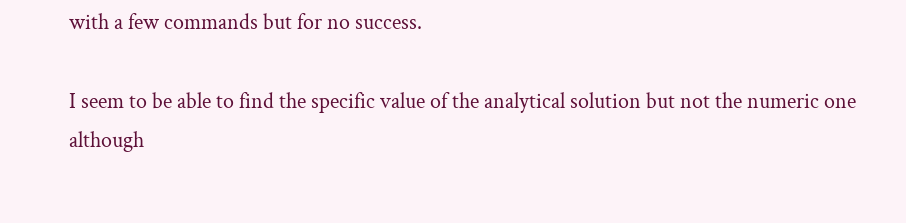with a few commands but for no success.

I seem to be able to find the specific value of the analytical solution but not the numeric one although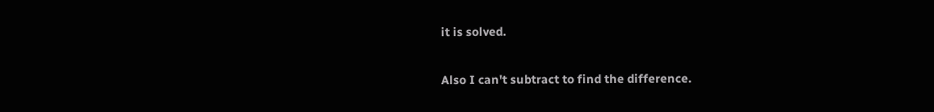it is solved.

Also I can't subtract to find the difference.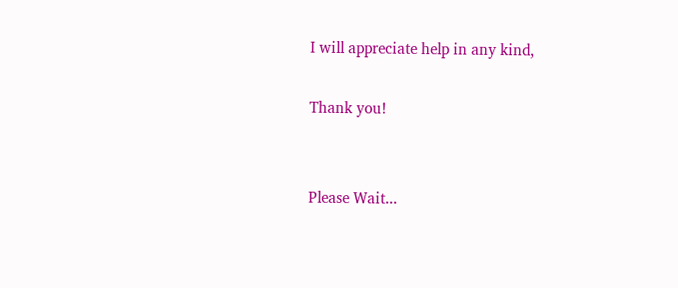I will appreciate help in any kind,

Thank you!


Please Wait...